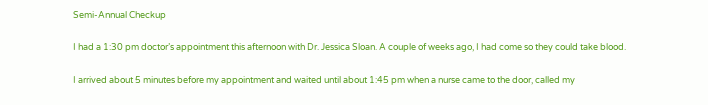Semi-Annual Checkup

I had a 1:30 pm doctor’s appointment this afternoon with Dr. Jessica Sloan. A couple of weeks ago, I had come so they could take blood.

I arrived about 5 minutes before my appointment and waited until about 1:45 pm when a nurse came to the door, called my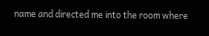name and directed me into the room where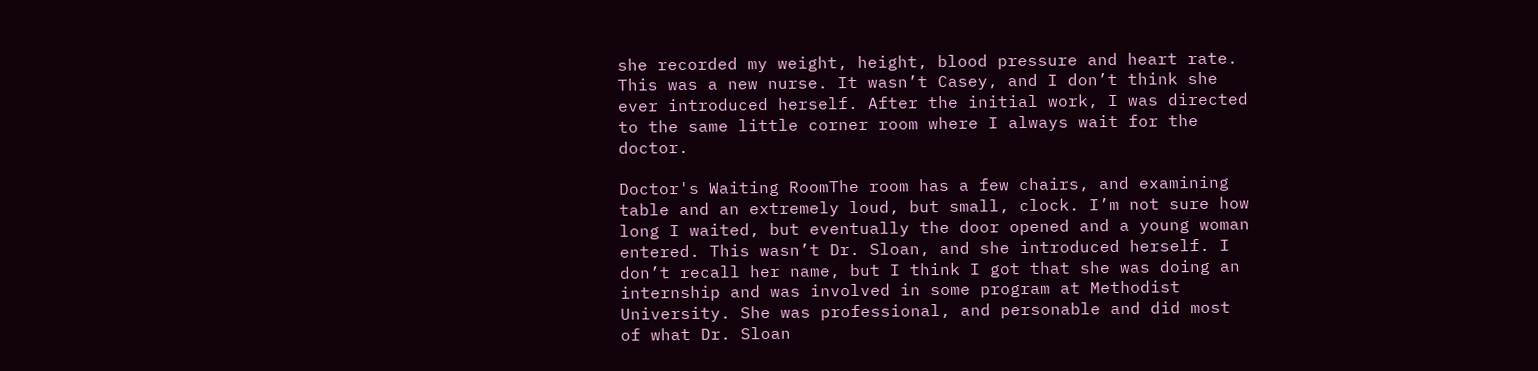she recorded my weight, height, blood pressure and heart rate. This was a new nurse. It wasn’t Casey, and I don’t think she ever introduced herself. After the initial work, I was directed to the same little corner room where I always wait for the doctor.

Doctor's Waiting RoomThe room has a few chairs, and examining table and an extremely loud, but small, clock. I’m not sure how long I waited, but eventually the door opened and a young woman entered. This wasn’t Dr. Sloan, and she introduced herself. I don’t recall her name, but I think I got that she was doing an internship and was involved in some program at Methodist University. She was professional, and personable and did most of what Dr. Sloan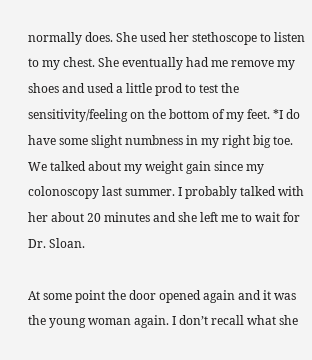normally does. She used her stethoscope to listen to my chest. She eventually had me remove my shoes and used a little prod to test the sensitivity/feeling on the bottom of my feet. *I do have some slight numbness in my right big toe. We talked about my weight gain since my colonoscopy last summer. I probably talked with her about 20 minutes and she left me to wait for Dr. Sloan.

At some point the door opened again and it was the young woman again. I don’t recall what she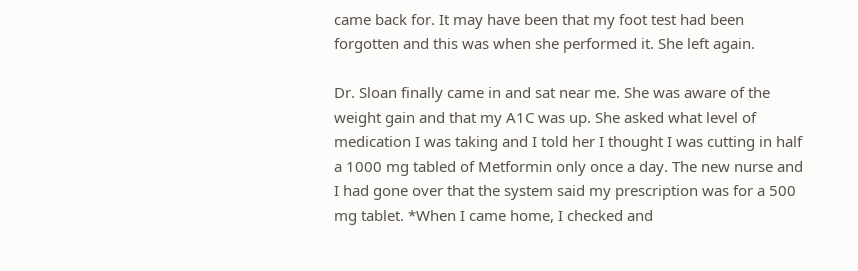came back for. It may have been that my foot test had been forgotten and this was when she performed it. She left again.

Dr. Sloan finally came in and sat near me. She was aware of the weight gain and that my A1C was up. She asked what level of medication I was taking and I told her I thought I was cutting in half a 1000 mg tabled of Metformin only once a day. The new nurse and I had gone over that the system said my prescription was for a 500 mg tablet. *When I came home, I checked and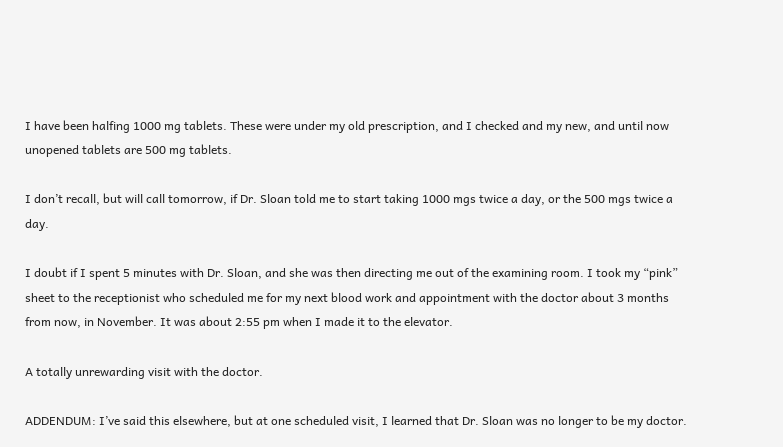I have been halfing 1000 mg tablets. These were under my old prescription, and I checked and my new, and until now unopened tablets are 500 mg tablets.

I don’t recall, but will call tomorrow, if Dr. Sloan told me to start taking 1000 mgs twice a day, or the 500 mgs twice a day.

I doubt if I spent 5 minutes with Dr. Sloan, and she was then directing me out of the examining room. I took my “pink” sheet to the receptionist who scheduled me for my next blood work and appointment with the doctor about 3 months from now, in November. It was about 2:55 pm when I made it to the elevator.

A totally unrewarding visit with the doctor.

ADDENDUM: I’ve said this elsewhere, but at one scheduled visit, I learned that Dr. Sloan was no longer to be my doctor.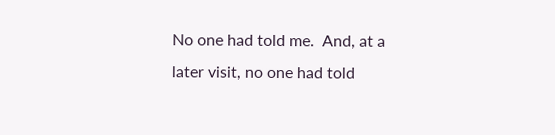No one had told me.  And, at a later visit, no one had told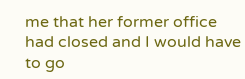me that her former office had closed and I would have to go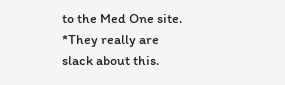to the Med One site.  *They really are slack about this.